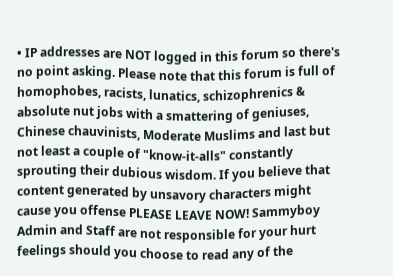• IP addresses are NOT logged in this forum so there's no point asking. Please note that this forum is full of homophobes, racists, lunatics, schizophrenics & absolute nut jobs with a smattering of geniuses, Chinese chauvinists, Moderate Muslims and last but not least a couple of "know-it-alls" constantly sprouting their dubious wisdom. If you believe that content generated by unsavory characters might cause you offense PLEASE LEAVE NOW! Sammyboy Admin and Staff are not responsible for your hurt feelings should you choose to read any of the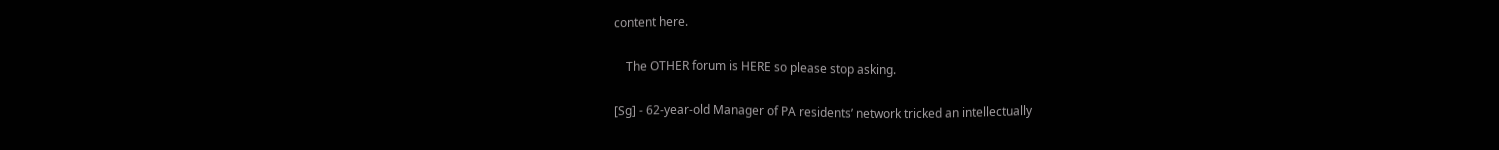content here.

    The OTHER forum is HERE so please stop asking.

[Sg] - 62-year-old Manager of PA residents’ network tricked an intellectually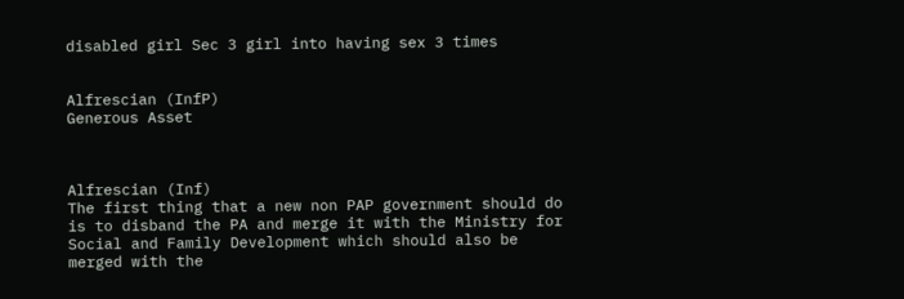disabled girl Sec 3 girl into having sex 3 times


Alfrescian (InfP)
Generous Asset



Alfrescian (Inf)
The first thing that a new non PAP government should do is to disband the PA and merge it with the Ministry for Social and Family Development which should also be merged with the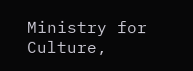Ministry for Culture,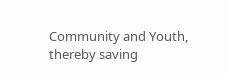Community and Youth, thereby saving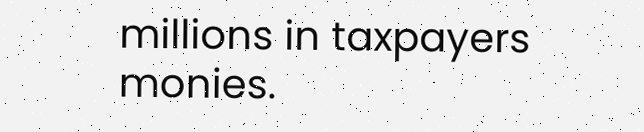millions in taxpayers monies.